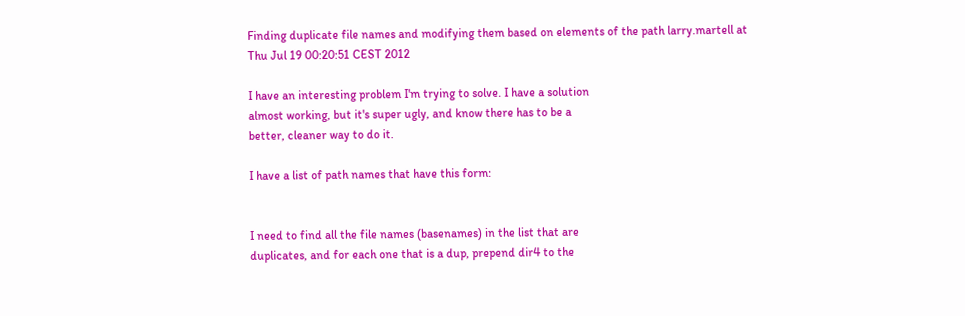Finding duplicate file names and modifying them based on elements of the path larry.martell at
Thu Jul 19 00:20:51 CEST 2012

I have an interesting problem I'm trying to solve. I have a solution
almost working, but it's super ugly, and know there has to be a
better, cleaner way to do it.

I have a list of path names that have this form:


I need to find all the file names (basenames) in the list that are
duplicates, and for each one that is a dup, prepend dir4 to the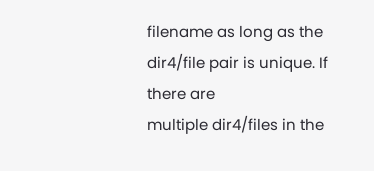filename as long as the dir4/file pair is unique. If there are
multiple dir4/files in the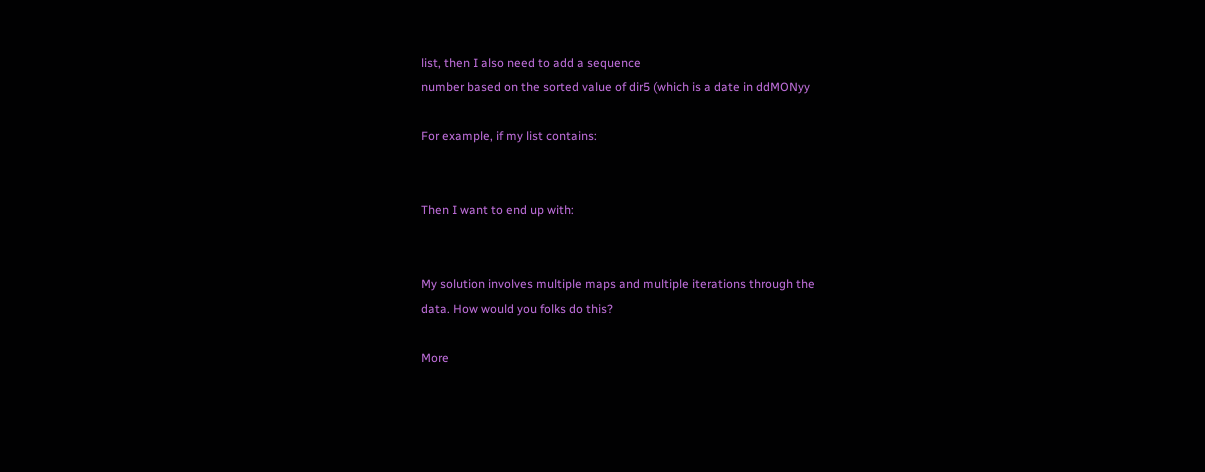list, then I also need to add a sequence
number based on the sorted value of dir5 (which is a date in ddMONyy

For example, if my list contains:


Then I want to end up with:


My solution involves multiple maps and multiple iterations through the
data. How would you folks do this?

More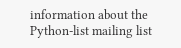information about the Python-list mailing list